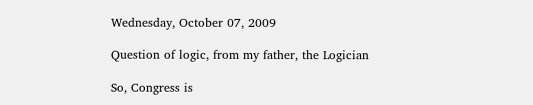Wednesday, October 07, 2009

Question of logic, from my father, the Logician

So, Congress is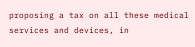proposing a tax on all these medical services and devices, in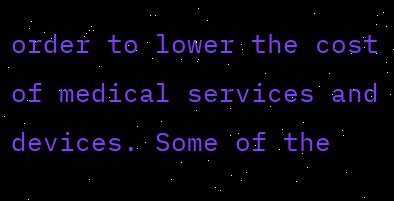order to lower the cost of medical services and devices. Some of the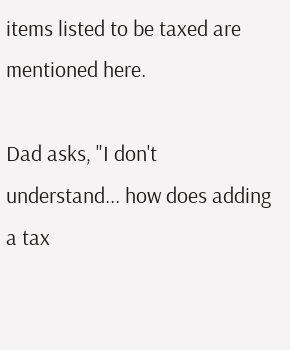items listed to be taxed are mentioned here.

Dad asks, "I don't understand... how does adding a tax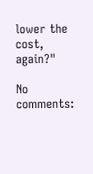lower the cost, again?"

No comments: